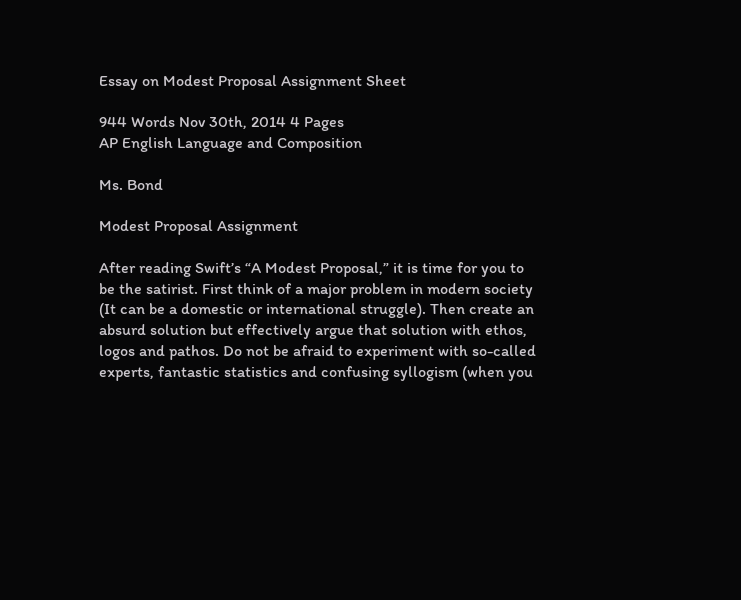Essay on Modest Proposal Assignment Sheet

944 Words Nov 30th, 2014 4 Pages
AP English Language and Composition

Ms. Bond

Modest Proposal Assignment

After reading Swift’s “A Modest Proposal,” it is time for you to be the satirist. First think of a major problem in modern society (It can be a domestic or international struggle). Then create an absurd solution but effectively argue that solution with ethos, logos and pathos. Do not be afraid to experiment with so-called experts, fantastic statistics and confusing syllogism (when you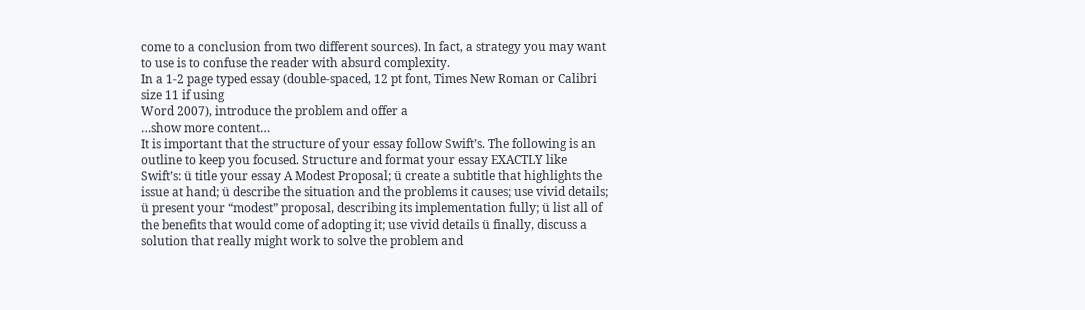come to a conclusion from two different sources). In fact, a strategy you may want to use is to confuse the reader with absurd complexity.
In a 1-2 page typed essay (double-spaced, 12 pt font, Times New Roman or Calibri size 11 if using
Word 2007), introduce the problem and offer a
…show more content…
It is important that the structure of your essay follow Swift’s. The following is an outline to keep you focused. Structure and format your essay EXACTLY like Swift’s: ü title your essay A Modest Proposal; ü create a subtitle that highlights the issue at hand; ü describe the situation and the problems it causes; use vivid details; ü present your “modest” proposal, describing its implementation fully; ü list all of the benefits that would come of adopting it; use vivid details ü finally, discuss a solution that really might work to solve the problem and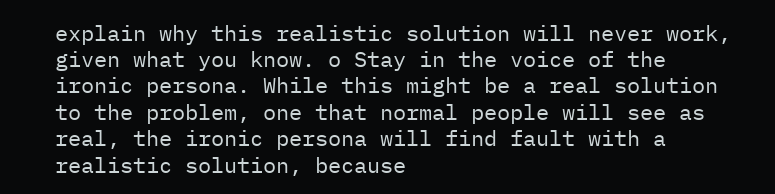explain why this realistic solution will never work, given what you know. o Stay in the voice of the ironic persona. While this might be a real solution to the problem, one that normal people will see as real, the ironic persona will find fault with a realistic solution, because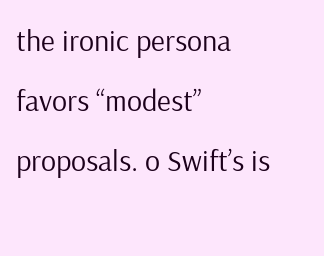the ironic persona favors “modest” proposals. o Swift’s is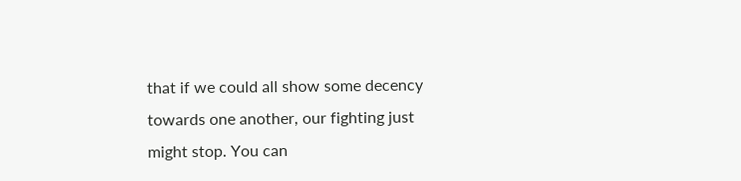that if we could all show some decency towards one another, our fighting just might stop. You can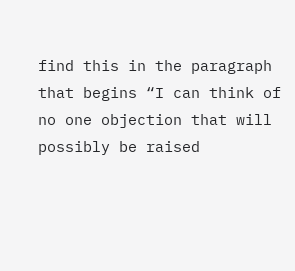find this in the paragraph that begins “I can think of no one objection that will possibly be raised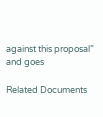against this proposal” and goes

Related Documents